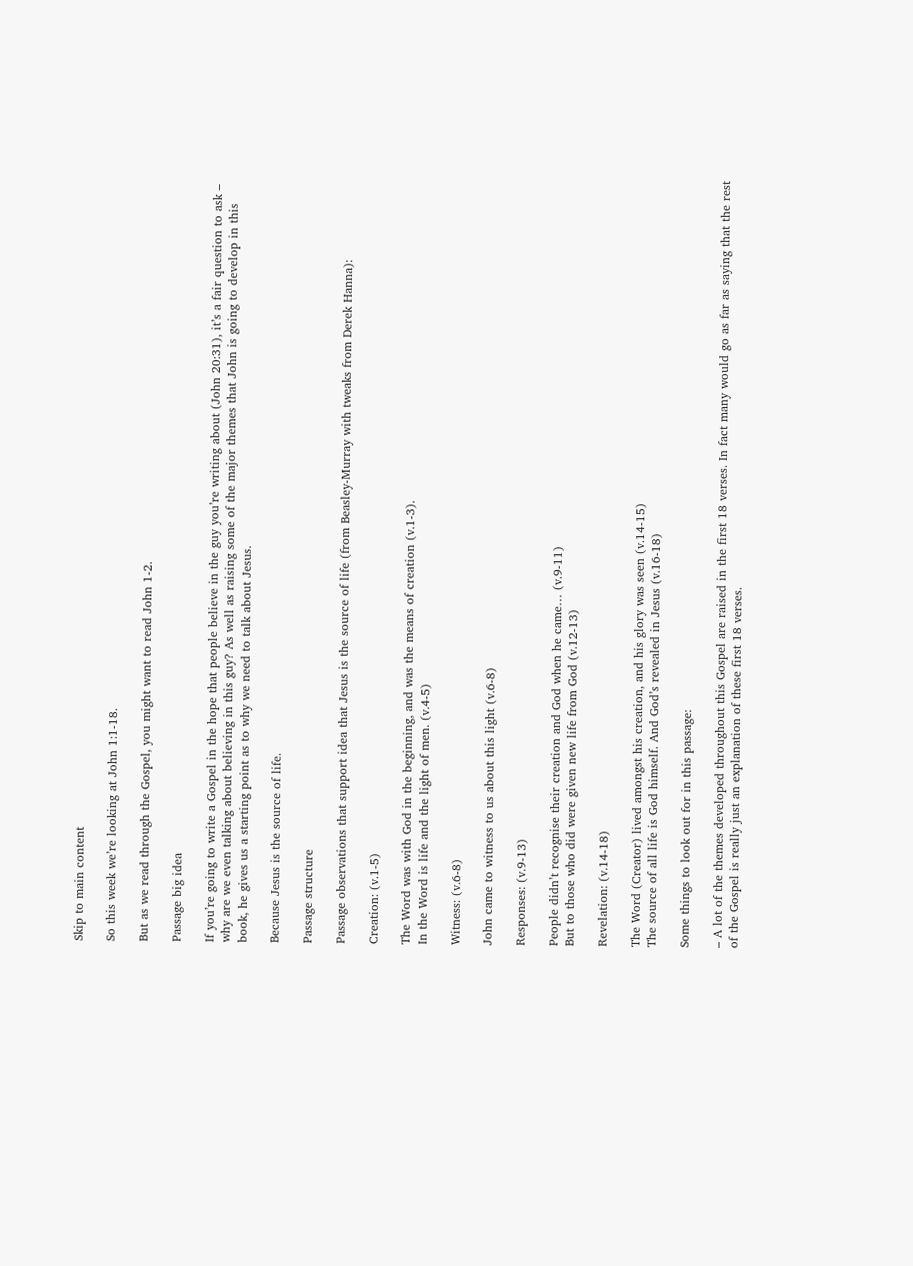Skip to main content

So this week we’re looking at John 1:1-18.

But as we read through the Gospel, you might want to read John 1-2.

Passage big idea

If you’re going to write a Gospel in the hope that people believe in the guy you’re writing about (John 20:31), it’s a fair question to ask – why are we even talking about believing in this guy? As well as raising some of the major themes that John is going to develop in this book, he gives us a starting point as to why we need to talk about Jesus.

Because Jesus is the source of life.

Passage structure

Passage observations that support idea that Jesus is the source of life (from Beasley-Murray with tweaks from Derek Hanna):

Creation: (v.1-5)

The Word was with God in the beginning, and was the means of creation (v.1-3).
In the Word is life and the light of men. (v.4-5)

Witness: (v.6-8)

John came to witness to us about this light (v.6-8)

Responses: (v.9-13)

People didn’t recognise their creation and God when he came… (v.9-11)
But to those who did were given new life from God (v.12-13)

Revelation: (v.14-18)

The Word (Creator) lived amongst his creation, and his glory was seen (v.14-15)
The source of all life is God himself. And God’s revealed in Jesus (v.16-18)

Some things to look out for in this passage:

– A lot of the themes developed throughout this Gospel are raised in the first 18 verses. In fact many would go as far as saying that the rest of the Gospel is really just an explanation of these first 18 verses.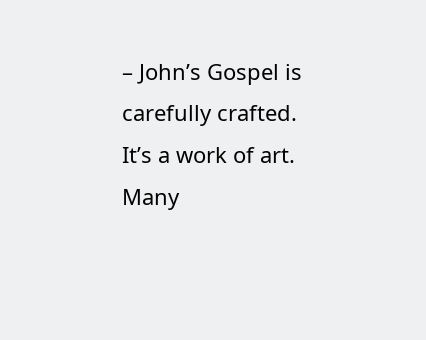– John’s Gospel is carefully crafted. It’s a work of art. Many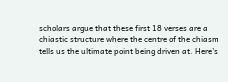scholars argue that these first 18 verses are a chiastic structure where the centre of the chiasm tells us the ultimate point being driven at. Here’s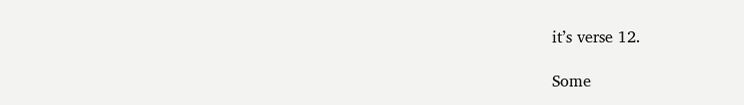it’s verse 12.

Some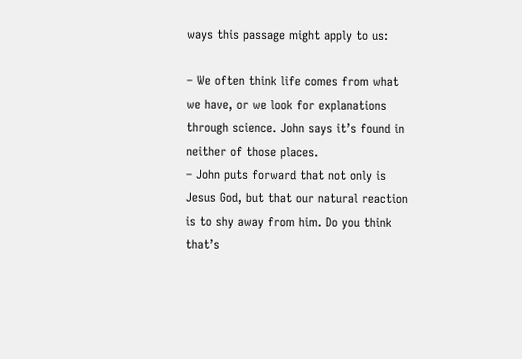ways this passage might apply to us:

– We often think life comes from what we have, or we look for explanations through science. John says it’s found in neither of those places.
– John puts forward that not only is Jesus God, but that our natural reaction is to shy away from him. Do you think that’s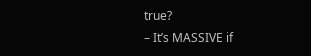true?
– It’s MASSIVE if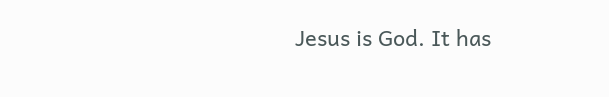Jesus is God. It has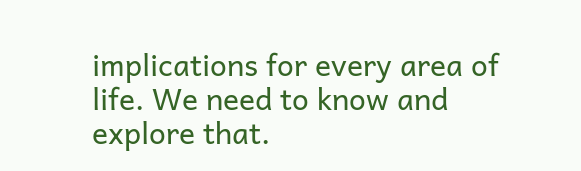implications for every area of life. We need to know and explore that.